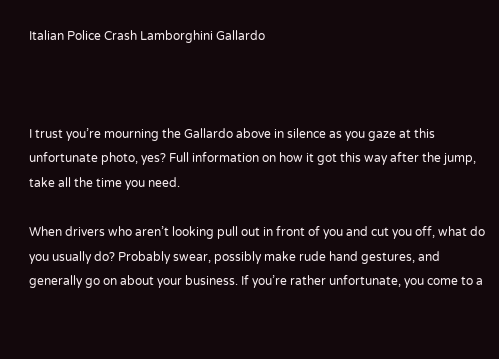Italian Police Crash Lamborghini Gallardo



I trust you’re mourning the Gallardo above in silence as you gaze at this unfortunate photo, yes? Full information on how it got this way after the jump, take all the time you need.

When drivers who aren’t looking pull out in front of you and cut you off, what do you usually do? Probably swear, possibly make rude hand gestures, and generally go on about your business. If you’re rather unfortunate, you come to a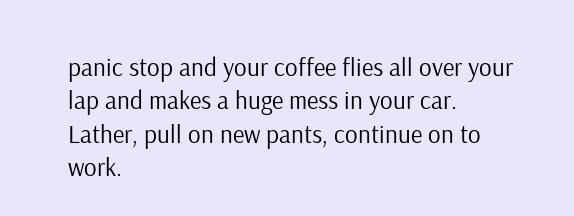panic stop and your coffee flies all over your lap and makes a huge mess in your car. Lather, pull on new pants, continue on to work.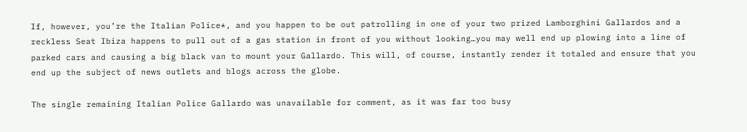If, however, you’re the Italian Police*, and you happen to be out patrolling in one of your two prized Lamborghini Gallardos and a reckless Seat Ibiza happens to pull out of a gas station in front of you without looking…you may well end up plowing into a line of parked cars and causing a big black van to mount your Gallardo. This will, of course, instantly render it totaled and ensure that you end up the subject of news outlets and blogs across the globe.

The single remaining Italian Police Gallardo was unavailable for comment, as it was far too busy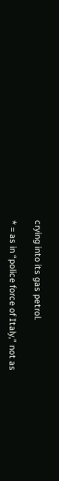crying into its gas petrol.

* = as in “police force of Italy,” not as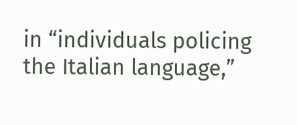in “individuals policing the Italian language,”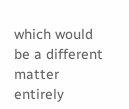which would be a different matter entirely